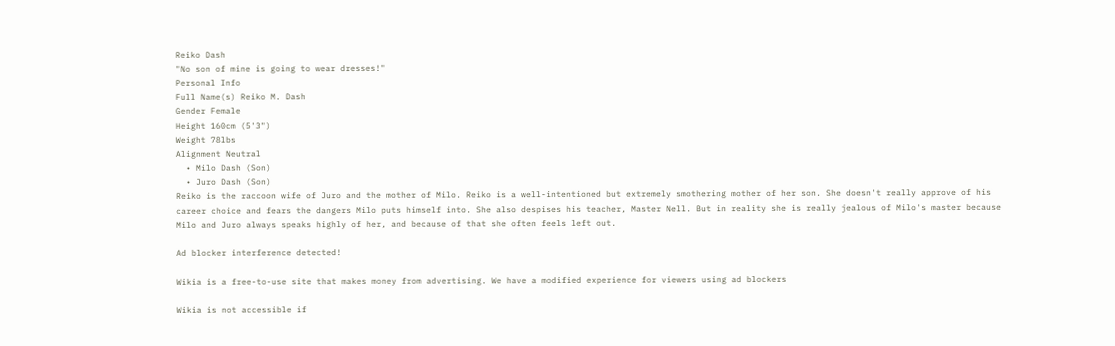Reiko Dash
"No son of mine is going to wear dresses!"
Personal Info
Full Name(s) Reiko M. Dash
Gender Female
Height 160cm (5'3")
Weight 78lbs
Alignment Neutral
  • Milo Dash (Son)
  • Juro Dash (Son)
Reiko is the raccoon wife of Juro and the mother of Milo. Reiko is a well-intentioned but extremely smothering mother of her son. She doesn't really approve of his career choice and fears the dangers Milo puts himself into. She also despises his teacher, Master Nell. But in reality she is really jealous of Milo's master because Milo and Juro always speaks highly of her, and because of that she often feels left out.

Ad blocker interference detected!

Wikia is a free-to-use site that makes money from advertising. We have a modified experience for viewers using ad blockers

Wikia is not accessible if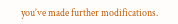you’ve made further modifications.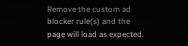Remove the custom ad blocker rule(s) and the page will load as expected.